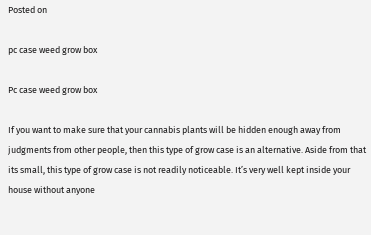Posted on

pc case weed grow box

Pc case weed grow box

If you want to make sure that your cannabis plants will be hidden enough away from judgments from other people, then this type of grow case is an alternative. Aside from that its small, this type of grow case is not readily noticeable. It’s very well kept inside your house without anyone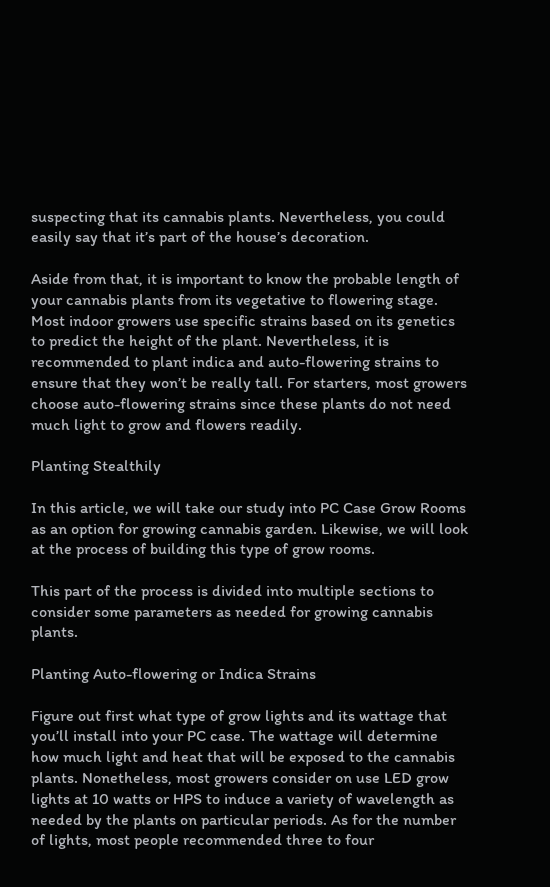suspecting that its cannabis plants. Nevertheless, you could easily say that it’s part of the house’s decoration.

Aside from that, it is important to know the probable length of your cannabis plants from its vegetative to flowering stage. Most indoor growers use specific strains based on its genetics to predict the height of the plant. Nevertheless, it is recommended to plant indica and auto-flowering strains to ensure that they won’t be really tall. For starters, most growers choose auto-flowering strains since these plants do not need much light to grow and flowers readily.

Planting Stealthily

In this article, we will take our study into PC Case Grow Rooms as an option for growing cannabis garden. Likewise, we will look at the process of building this type of grow rooms.

This part of the process is divided into multiple sections to consider some parameters as needed for growing cannabis plants.

Planting Auto-flowering or Indica Strains

Figure out first what type of grow lights and its wattage that you’ll install into your PC case. The wattage will determine how much light and heat that will be exposed to the cannabis plants. Nonetheless, most growers consider on use LED grow lights at 10 watts or HPS to induce a variety of wavelength as needed by the plants on particular periods. As for the number of lights, most people recommended three to four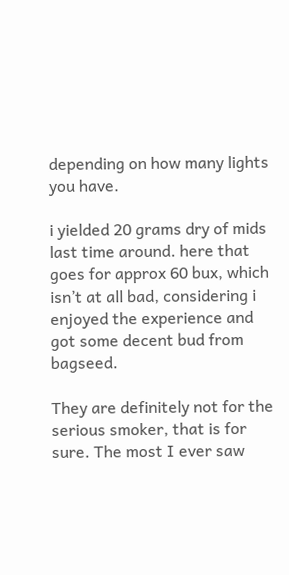depending on how many lights you have.

i yielded 20 grams dry of mids last time around. here that goes for approx 60 bux, which isn’t at all bad, considering i enjoyed the experience and got some decent bud from bagseed.

They are definitely not for the serious smoker, that is for sure. The most I ever saw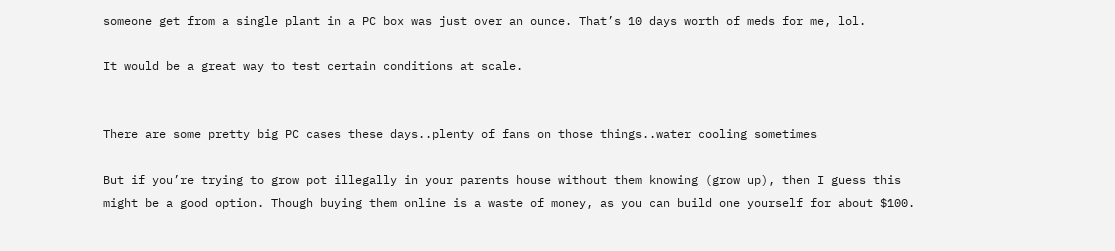someone get from a single plant in a PC box was just over an ounce. That’s 10 days worth of meds for me, lol.

It would be a great way to test certain conditions at scale.


There are some pretty big PC cases these days..plenty of fans on those things..water cooling sometimes

But if you’re trying to grow pot illegally in your parents house without them knowing (grow up), then I guess this might be a good option. Though buying them online is a waste of money, as you can build one yourself for about $100.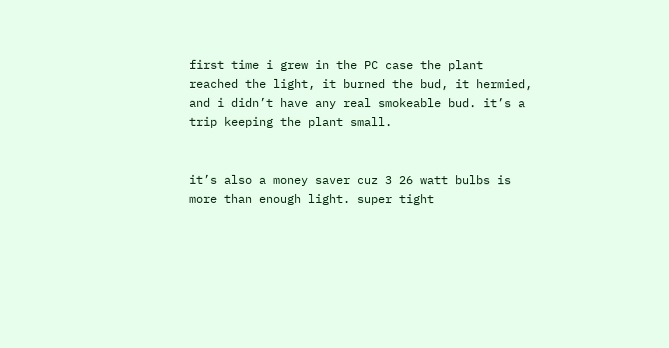first time i grew in the PC case the plant reached the light, it burned the bud, it hermied, and i didn’t have any real smokeable bud. it’s a trip keeping the plant small.


it’s also a money saver cuz 3 26 watt bulbs is more than enough light. super tight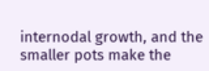internodal growth, and the smaller pots make the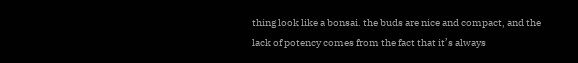thing look like a bonsai. the buds are nice and compact, and the lack of potency comes from the fact that it’s always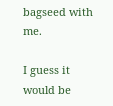bagseed with me.

I guess it would be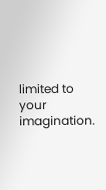limited to your imagination.